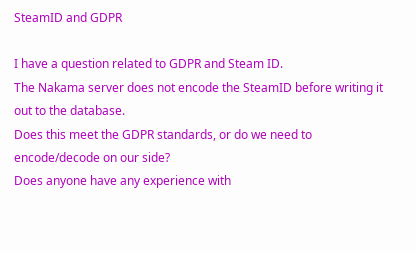SteamID and GDPR

I have a question related to GDPR and Steam ID.
The Nakama server does not encode the SteamID before writing it out to the database.
Does this meet the GDPR standards, or do we need to encode/decode on our side?
Does anyone have any experience with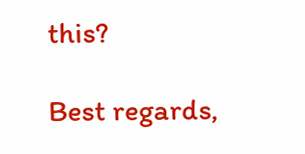this?

Best regards,